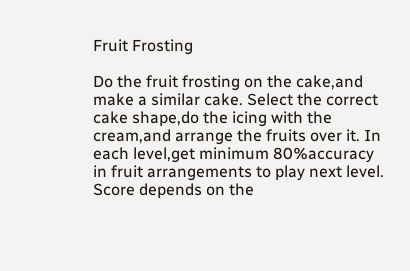Fruit Frosting

Do the fruit frosting on the cake,and make a similar cake. Select the correct cake shape,do the icing with the cream,and arrange the fruits over it. In each level,get minimum 80%accuracy in fruit arrangements to play next level. Score depends on the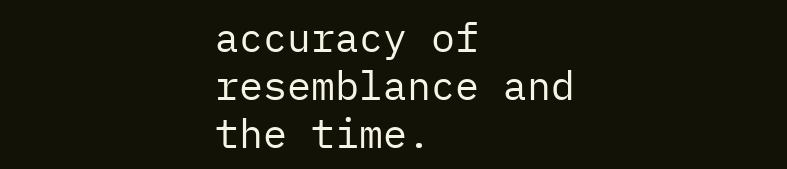accuracy of resemblance and the time.